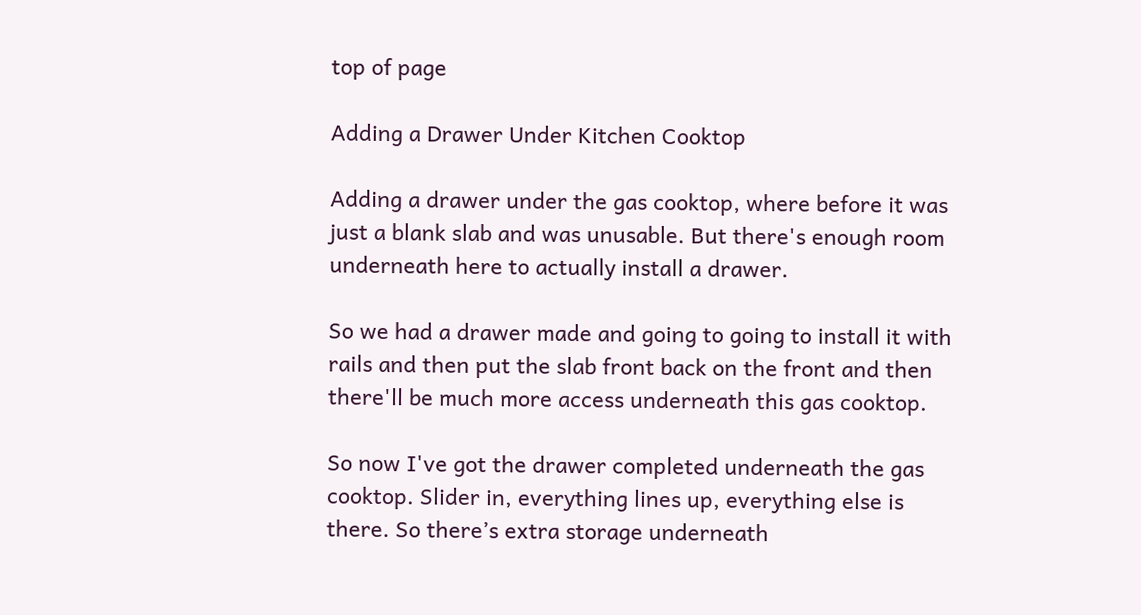top of page

Adding a Drawer Under Kitchen Cooktop

Adding a drawer under the gas cooktop, where before it was just a blank slab and was unusable. But there's enough room underneath here to actually install a drawer.

So we had a drawer made and going to going to install it with rails and then put the slab front back on the front and then there'll be much more access underneath this gas cooktop.

So now I've got the drawer completed underneath the gas cooktop. Slider in, everything lines up, everything else is there. So there’s extra storage underneath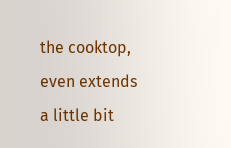the cooktop, even extends a little bit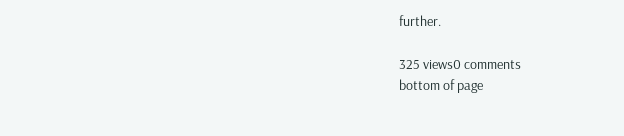further.

325 views0 comments
bottom of page